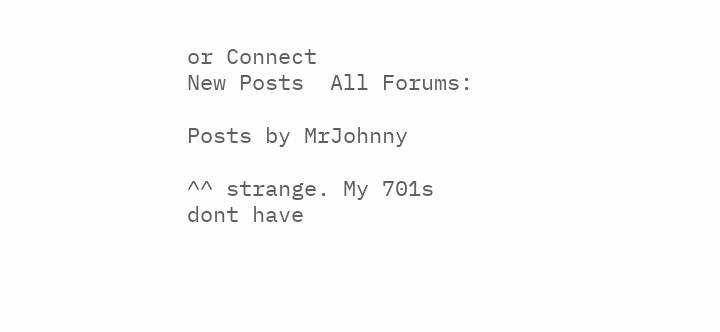or Connect
New Posts  All Forums:

Posts by MrJohnny

^^ strange. My 701s dont have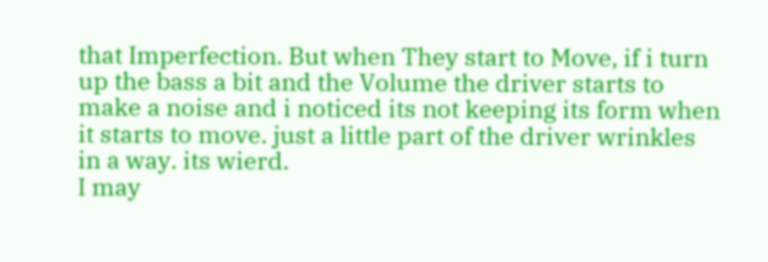that Imperfection. But when They start to Move, if i turn up the bass a bit and the Volume the driver starts to make a noise and i noticed its not keeping its form when it starts to move. just a little part of the driver wrinkles in a way. its wierd.
I may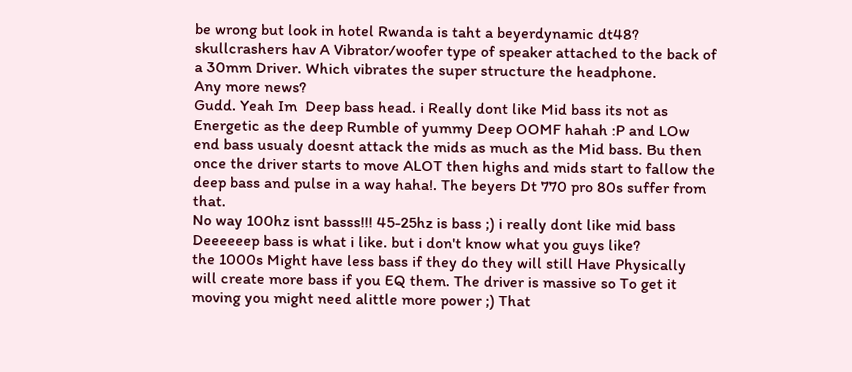be wrong but look in hotel Rwanda is taht a beyerdynamic dt48?
skullcrashers hav A Vibrator/woofer type of speaker attached to the back of a 30mm Driver. Which vibrates the super structure the headphone.
Any more news?
Gudd. Yeah Im  Deep bass head. i Really dont like Mid bass its not as Energetic as the deep Rumble of yummy Deep OOMF hahah :P and LOw end bass usualy doesnt attack the mids as much as the Mid bass. Bu then once the driver starts to move ALOT then highs and mids start to fallow the deep bass and pulse in a way haha!. The beyers Dt 770 pro 80s suffer from that.
No way 100hz isnt basss!!! 45-25hz is bass ;) i really dont like mid bass Deeeeeep bass is what i like. but i don't know what you guys like?
the 1000s Might have less bass if they do they will still Have Physically will create more bass if you EQ them. The driver is massive so To get it moving you might need alittle more power ;) That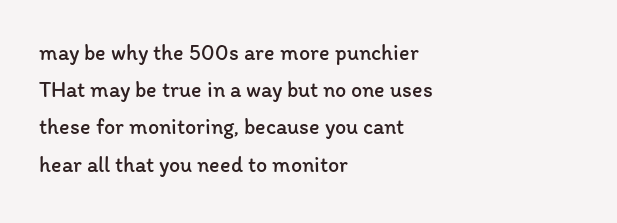may be why the 500s are more punchier
THat may be true in a way but no one uses these for monitoring, because you cant hear all that you need to monitor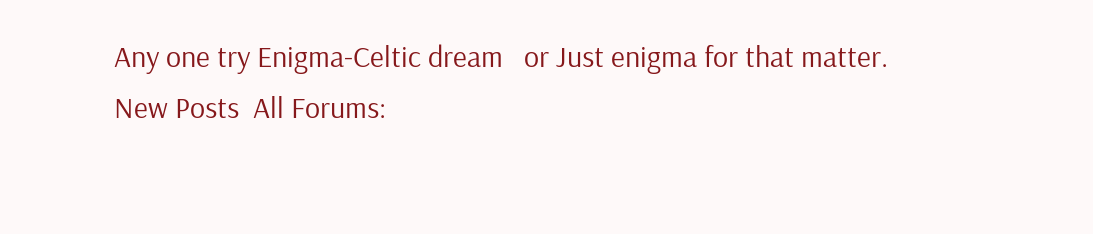Any one try Enigma-Celtic dream   or Just enigma for that matter.
New Posts  All Forums: